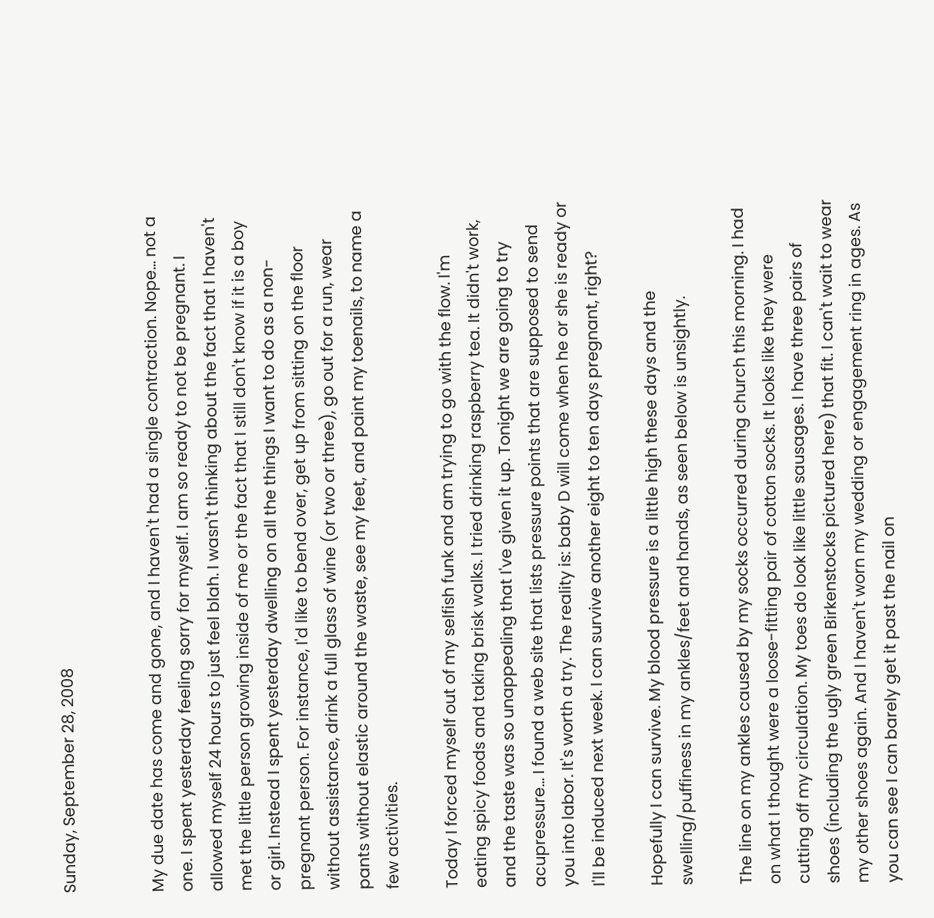Sunday, September 28, 2008


My due date has come and gone, and I haven't had a single contraction. Nope... not a one. I spent yesterday feeling sorry for myself. I am so ready to not be pregnant. I allowed myself 24 hours to just feel blah. I wasn't thinking about the fact that I haven't met the little person growing inside of me or the fact that I still don't know if it is a boy or girl. Instead I spent yesterday dwelling on all the things I want to do as a non-pregnant person. For instance, I'd like to bend over, get up from sitting on the floor without assistance, drink a full glass of wine (or two or three), go out for a run, wear pants without elastic around the waste, see my feet, and paint my toenails, to name a few activities.

Today I forced myself out of my selfish funk and am trying to go with the flow. I'm eating spicy foods and taking brisk walks. I tried drinking raspberry tea. It didn't work, and the taste was so unappealing that I've given it up. Tonight we are going to try acupressure... I found a web site that lists pressure points that are supposed to send you into labor. It's worth a try. The reality is: baby D will come when he or she is ready or I'll be induced next week. I can survive another eight to ten days pregnant, right?

Hopefully I can survive. My blood pressure is a little high these days and the swelling/puffiness in my ankles/feet and hands, as seen below is unsightly.

The line on my ankles caused by my socks occurred during church this morning. I had on what I thought were a loose-fitting pair of cotton socks. It looks like they were cutting off my circulation. My toes do look like little sausages. I have three pairs of shoes (including the ugly green Birkenstocks pictured here) that fit. I can't wait to wear my other shoes again. And I haven't worn my wedding or engagement ring in ages. As you can see I can barely get it past the nail on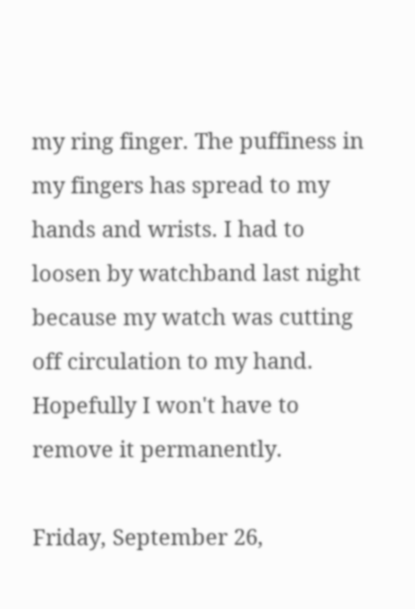my ring finger. The puffiness in my fingers has spread to my hands and wrists. I had to loosen by watchband last night because my watch was cutting off circulation to my hand. Hopefully I won't have to remove it permanently.

Friday, September 26,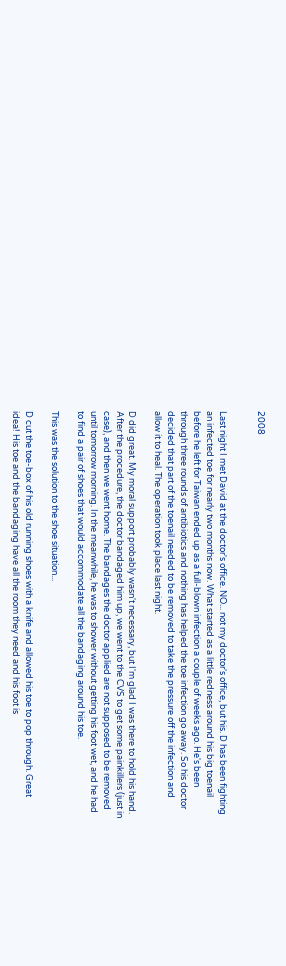2008


Last night I met David at the doctor's office. NO... not my doctor's office, but his. D has been fighting an infected toe for nearly two months now. What started as a little redness around his big toenail before he left for Taiwan ended up as a full-blown infection a couple of weeks ago. He's been through three rounds of antibiotics and nothing has helped the toe infection go away. So his doctor decided that part of the toenail needed to be removed to take the pressure off the infection and allow it to heal. The operation took place last night.

D did great. My moral support probably wasn't necessary, but I'm glad I was there to hold his hand. After the procedure, the doctor bandaged him up, we went to the CVS to get some painkillers (just in case), and then we went home. The bandages the doctor applied are not supposed to be removed until tomorrow morning. In the meanwhile, he was to shower without getting his foot wet, and he had to find a pair of shoes that would accommodate all the bandaging around his toe.

This was the solution to the shoe situation...

D cut the toe-box of his old running shoes with a knife and allowed his toe to pop through. Great idea! His toe and the bandaging have all the room they need and his foot is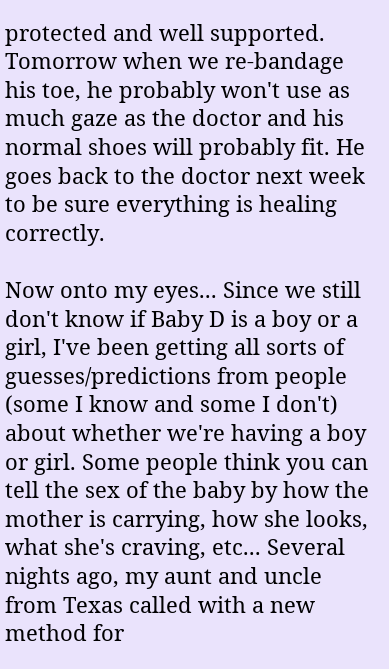protected and well supported. Tomorrow when we re-bandage his toe, he probably won't use as much gaze as the doctor and his normal shoes will probably fit. He goes back to the doctor next week to be sure everything is healing correctly.

Now onto my eyes... Since we still don't know if Baby D is a boy or a girl, I've been getting all sorts of guesses/predictions from people (some I know and some I don't) about whether we're having a boy or girl. Some people think you can tell the sex of the baby by how the mother is carrying, how she looks, what she's craving, etc... Several nights ago, my aunt and uncle from Texas called with a new method for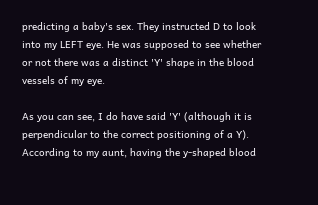predicting a baby's sex. They instructed D to look into my LEFT eye. He was supposed to see whether or not there was a distinct 'Y' shape in the blood vessels of my eye.

As you can see, I do have said 'Y' (although it is perpendicular to the correct positioning of a Y). According to my aunt, having the y-shaped blood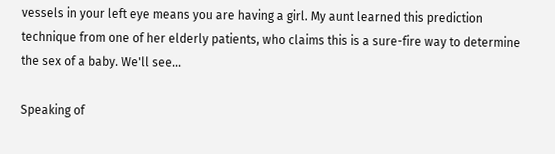vessels in your left eye means you are having a girl. My aunt learned this prediction technique from one of her elderly patients, who claims this is a sure-fire way to determine the sex of a baby. We'll see...

Speaking of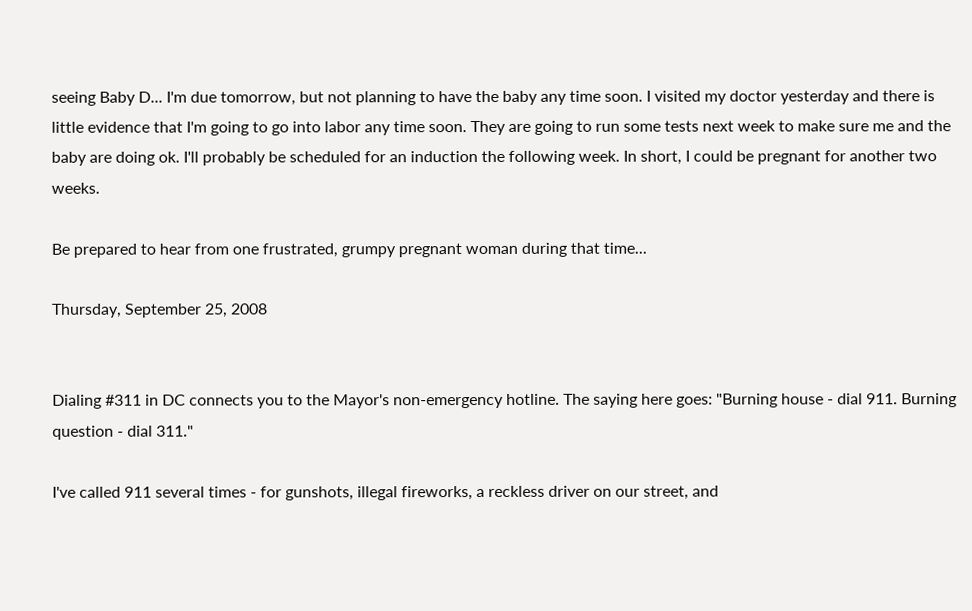seeing Baby D... I'm due tomorrow, but not planning to have the baby any time soon. I visited my doctor yesterday and there is little evidence that I'm going to go into labor any time soon. They are going to run some tests next week to make sure me and the baby are doing ok. I'll probably be scheduled for an induction the following week. In short, I could be pregnant for another two weeks.

Be prepared to hear from one frustrated, grumpy pregnant woman during that time...

Thursday, September 25, 2008


Dialing #311 in DC connects you to the Mayor's non-emergency hotline. The saying here goes: "Burning house - dial 911. Burning question - dial 311."

I've called 911 several times - for gunshots, illegal fireworks, a reckless driver on our street, and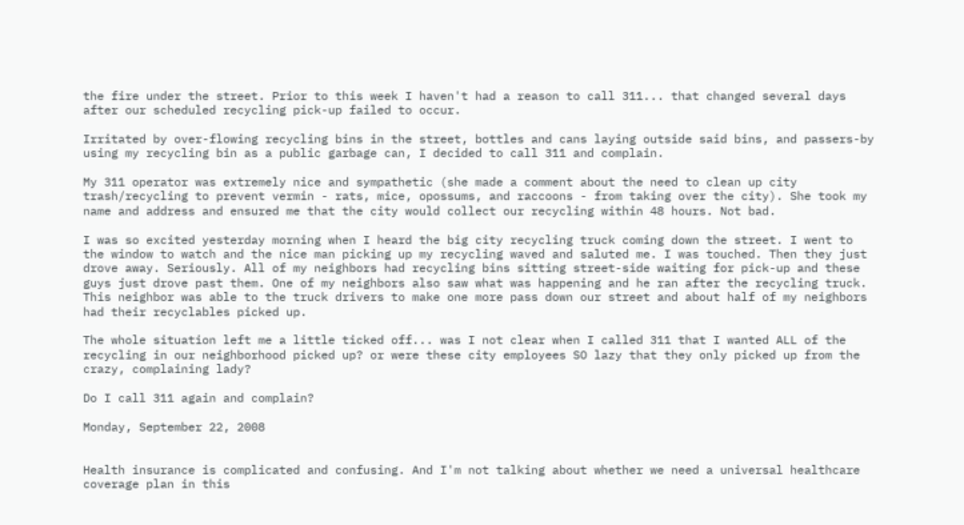the fire under the street. Prior to this week I haven't had a reason to call 311... that changed several days after our scheduled recycling pick-up failed to occur.

Irritated by over-flowing recycling bins in the street, bottles and cans laying outside said bins, and passers-by using my recycling bin as a public garbage can, I decided to call 311 and complain.

My 311 operator was extremely nice and sympathetic (she made a comment about the need to clean up city trash/recycling to prevent vermin - rats, mice, opossums, and raccoons - from taking over the city). She took my name and address and ensured me that the city would collect our recycling within 48 hours. Not bad.

I was so excited yesterday morning when I heard the big city recycling truck coming down the street. I went to the window to watch and the nice man picking up my recycling waved and saluted me. I was touched. Then they just drove away. Seriously. All of my neighbors had recycling bins sitting street-side waiting for pick-up and these guys just drove past them. One of my neighbors also saw what was happening and he ran after the recycling truck. This neighbor was able to the truck drivers to make one more pass down our street and about half of my neighbors had their recyclables picked up.

The whole situation left me a little ticked off... was I not clear when I called 311 that I wanted ALL of the recycling in our neighborhood picked up? or were these city employees SO lazy that they only picked up from the crazy, complaining lady?

Do I call 311 again and complain?

Monday, September 22, 2008


Health insurance is complicated and confusing. And I'm not talking about whether we need a universal healthcare coverage plan in this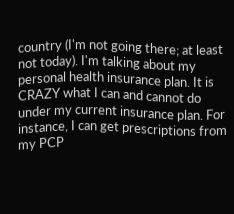country (I'm not going there; at least not today). I'm talking about my personal health insurance plan. It is CRAZY what I can and cannot do under my current insurance plan. For instance, I can get prescriptions from my PCP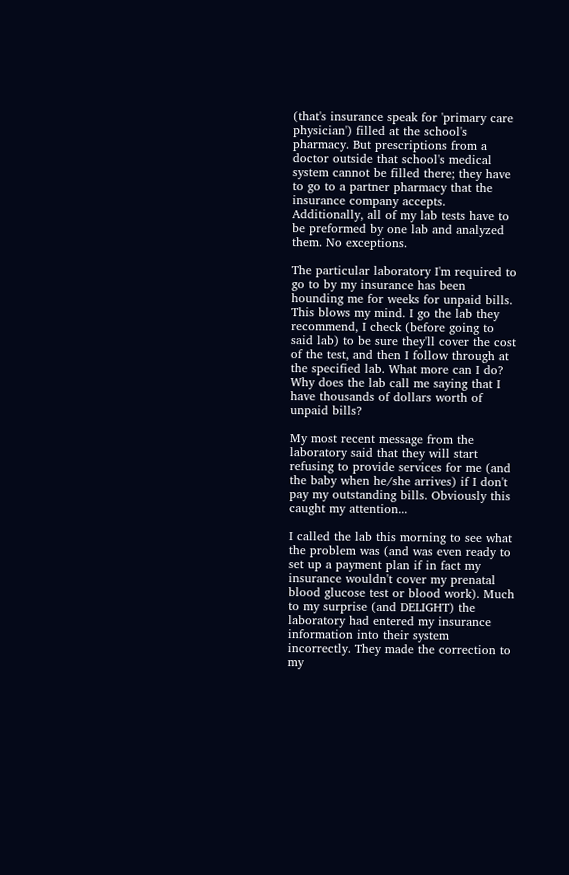(that's insurance speak for 'primary care physician') filled at the school's pharmacy. But prescriptions from a doctor outside that school's medical system cannot be filled there; they have to go to a partner pharmacy that the insurance company accepts. Additionally, all of my lab tests have to be preformed by one lab and analyzed them. No exceptions.

The particular laboratory I'm required to go to by my insurance has been hounding me for weeks for unpaid bills. This blows my mind. I go the lab they recommend, I check (before going to said lab) to be sure they'll cover the cost of the test, and then I follow through at the specified lab. What more can I do? Why does the lab call me saying that I have thousands of dollars worth of unpaid bills?

My most recent message from the laboratory said that they will start refusing to provide services for me (and the baby when he/she arrives) if I don't pay my outstanding bills. Obviously this caught my attention...

I called the lab this morning to see what the problem was (and was even ready to set up a payment plan if in fact my insurance wouldn't cover my prenatal blood glucose test or blood work). Much to my surprise (and DELIGHT) the laboratory had entered my insurance information into their system incorrectly. They made the correction to my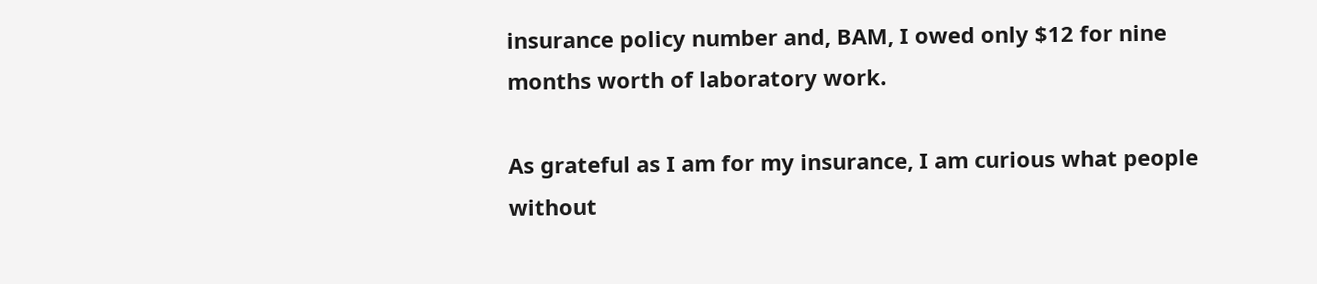insurance policy number and, BAM, I owed only $12 for nine months worth of laboratory work.

As grateful as I am for my insurance, I am curious what people without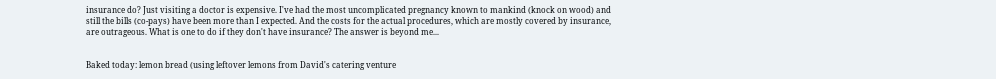insurance do? Just visiting a doctor is expensive. I've had the most uncomplicated pregnancy known to mankind (knock on wood) and still the bills (co-pays) have been more than I expected. And the costs for the actual procedures, which are mostly covered by insurance, are outrageous. What is one to do if they don't have insurance? The answer is beyond me...


Baked today: lemon bread (using leftover lemons from David's catering venture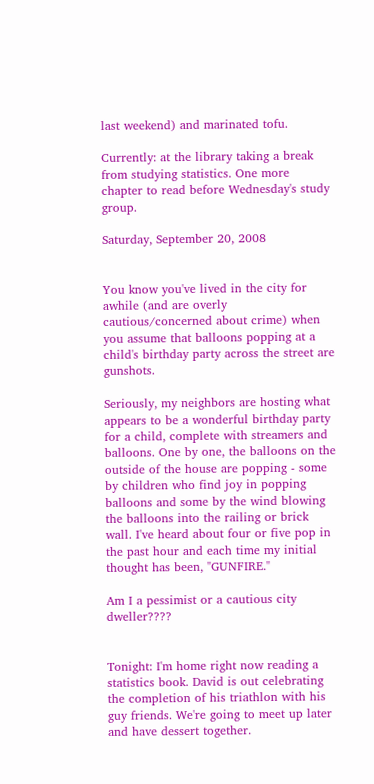last weekend) and marinated tofu.

Currently: at the library taking a break from studying statistics. One more chapter to read before Wednesday's study group.

Saturday, September 20, 2008


You know you've lived in the city for awhile (and are overly cautious/concerned about crime) when you assume that balloons popping at a child's birthday party across the street are gunshots.

Seriously, my neighbors are hosting what appears to be a wonderful birthday party for a child, complete with streamers and balloons. One by one, the balloons on the outside of the house are popping - some by children who find joy in popping balloons and some by the wind blowing the balloons into the railing or brick wall. I've heard about four or five pop in the past hour and each time my initial thought has been, "GUNFIRE."

Am I a pessimist or a cautious city dweller????


Tonight: I'm home right now reading a statistics book. David is out celebrating the completion of his triathlon with his guy friends. We're going to meet up later and have dessert together.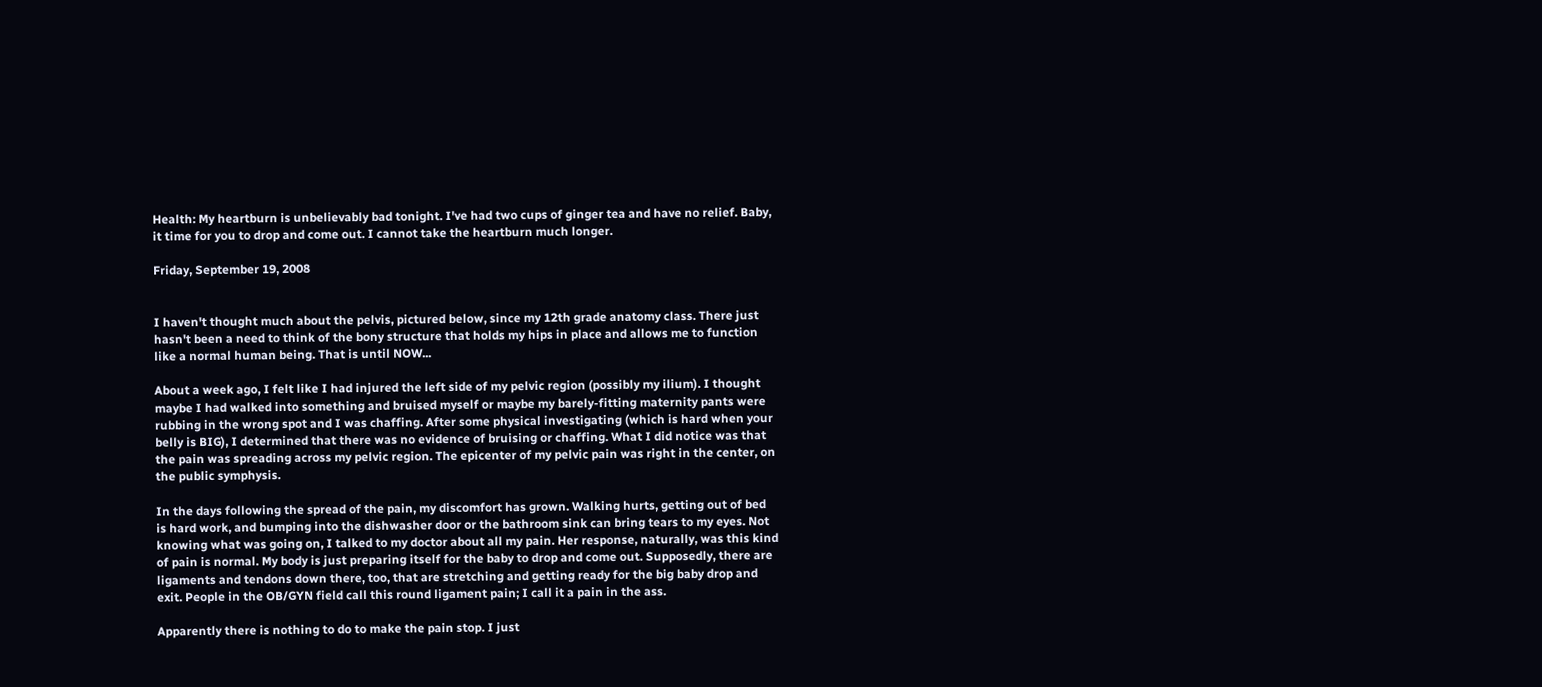Health: My heartburn is unbelievably bad tonight. I've had two cups of ginger tea and have no relief. Baby, it time for you to drop and come out. I cannot take the heartburn much longer.

Friday, September 19, 2008


I haven't thought much about the pelvis, pictured below, since my 12th grade anatomy class. There just hasn't been a need to think of the bony structure that holds my hips in place and allows me to function like a normal human being. That is until NOW...

About a week ago, I felt like I had injured the left side of my pelvic region (possibly my ilium). I thought maybe I had walked into something and bruised myself or maybe my barely-fitting maternity pants were rubbing in the wrong spot and I was chaffing. After some physical investigating (which is hard when your belly is BIG), I determined that there was no evidence of bruising or chaffing. What I did notice was that the pain was spreading across my pelvic region. The epicenter of my pelvic pain was right in the center, on the public symphysis.

In the days following the spread of the pain, my discomfort has grown. Walking hurts, getting out of bed is hard work, and bumping into the dishwasher door or the bathroom sink can bring tears to my eyes. Not knowing what was going on, I talked to my doctor about all my pain. Her response, naturally, was this kind of pain is normal. My body is just preparing itself for the baby to drop and come out. Supposedly, there are ligaments and tendons down there, too, that are stretching and getting ready for the big baby drop and exit. People in the OB/GYN field call this round ligament pain; I call it a pain in the ass.

Apparently there is nothing to do to make the pain stop. I just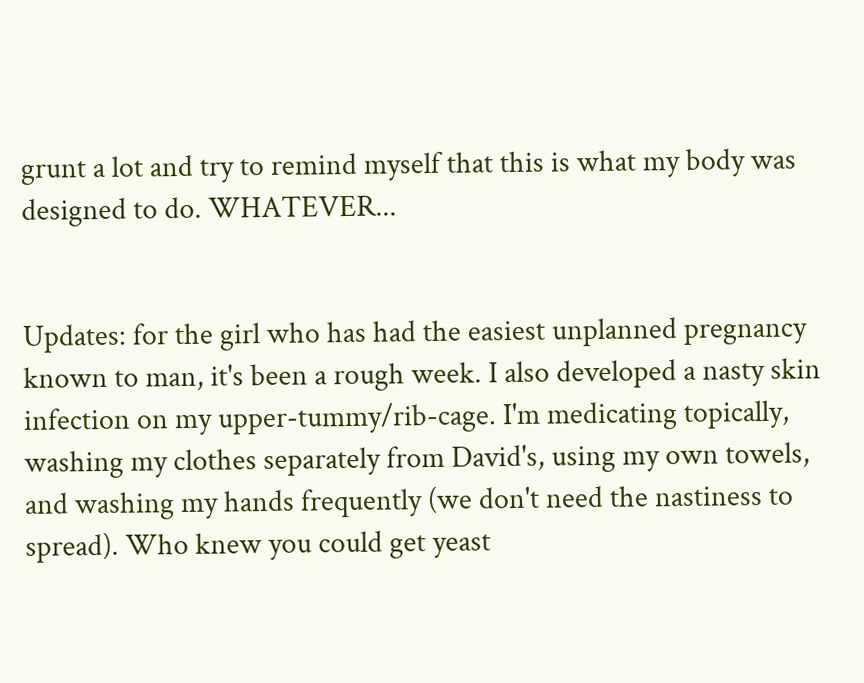grunt a lot and try to remind myself that this is what my body was designed to do. WHATEVER...


Updates: for the girl who has had the easiest unplanned pregnancy known to man, it's been a rough week. I also developed a nasty skin infection on my upper-tummy/rib-cage. I'm medicating topically, washing my clothes separately from David's, using my own towels, and washing my hands frequently (we don't need the nastiness to spread). Who knew you could get yeast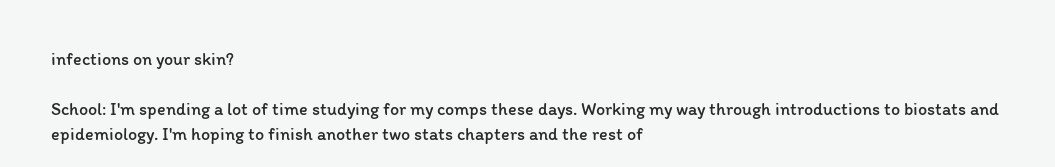infections on your skin?

School: I'm spending a lot of time studying for my comps these days. Working my way through introductions to biostats and epidemiology. I'm hoping to finish another two stats chapters and the rest of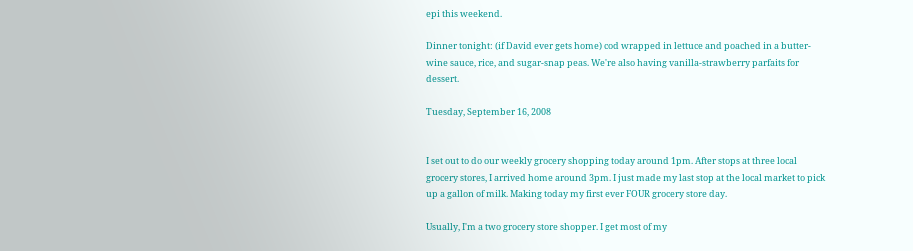epi this weekend.

Dinner tonight: (if David ever gets home) cod wrapped in lettuce and poached in a butter-wine sauce, rice, and sugar-snap peas. We're also having vanilla-strawberry parfaits for dessert.

Tuesday, September 16, 2008


I set out to do our weekly grocery shopping today around 1pm. After stops at three local grocery stores, I arrived home around 3pm. I just made my last stop at the local market to pick up a gallon of milk. Making today my first ever FOUR grocery store day.

Usually, I'm a two grocery store shopper. I get most of my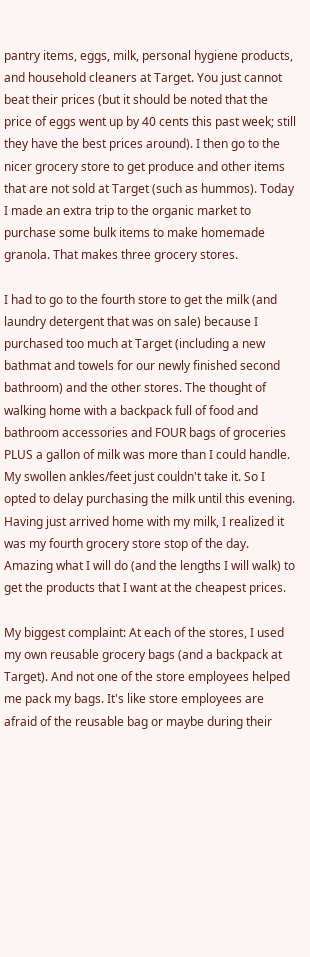pantry items, eggs, milk, personal hygiene products, and household cleaners at Target. You just cannot beat their prices (but it should be noted that the price of eggs went up by 40 cents this past week; still they have the best prices around). I then go to the nicer grocery store to get produce and other items that are not sold at Target (such as hummos). Today I made an extra trip to the organic market to purchase some bulk items to make homemade granola. That makes three grocery stores.

I had to go to the fourth store to get the milk (and laundry detergent that was on sale) because I purchased too much at Target (including a new bathmat and towels for our newly finished second bathroom) and the other stores. The thought of walking home with a backpack full of food and bathroom accessories and FOUR bags of groceries PLUS a gallon of milk was more than I could handle. My swollen ankles/feet just couldn't take it. So I opted to delay purchasing the milk until this evening. Having just arrived home with my milk, I realized it was my fourth grocery store stop of the day. Amazing what I will do (and the lengths I will walk) to get the products that I want at the cheapest prices.

My biggest complaint: At each of the stores, I used my own reusable grocery bags (and a backpack at Target). And not one of the store employees helped me pack my bags. It's like store employees are afraid of the reusable bag or maybe during their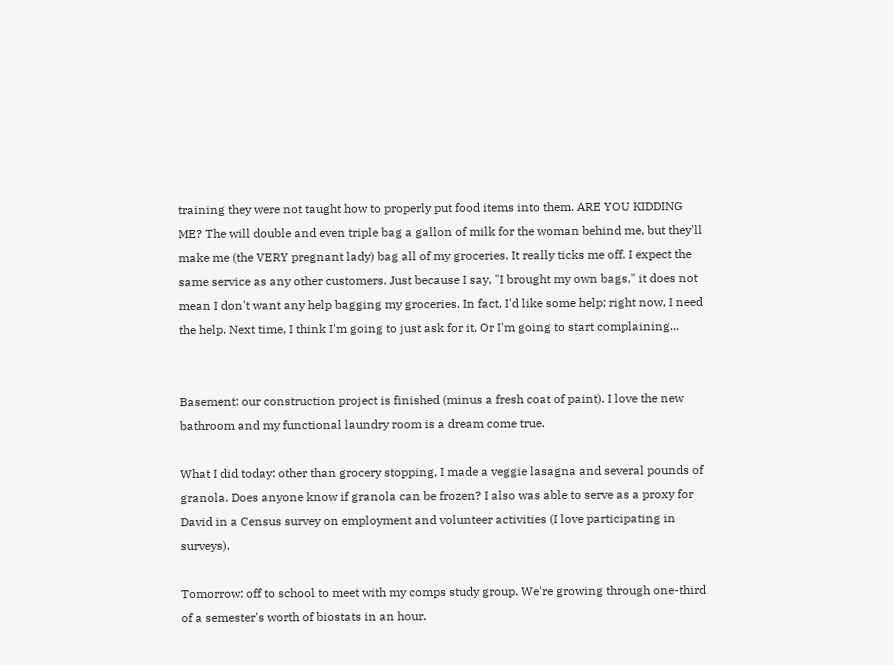training they were not taught how to properly put food items into them. ARE YOU KIDDING ME? The will double and even triple bag a gallon of milk for the woman behind me, but they'll make me (the VERY pregnant lady) bag all of my groceries. It really ticks me off. I expect the same service as any other customers. Just because I say, "I brought my own bags," it does not mean I don't want any help bagging my groceries. In fact, I'd like some help; right now, I need the help. Next time, I think I'm going to just ask for it. Or I'm going to start complaining...


Basement: our construction project is finished (minus a fresh coat of paint). I love the new bathroom and my functional laundry room is a dream come true.

What I did today: other than grocery stopping, I made a veggie lasagna and several pounds of granola. Does anyone know if granola can be frozen? I also was able to serve as a proxy for David in a Census survey on employment and volunteer activities (I love participating in surveys).

Tomorrow: off to school to meet with my comps study group. We're growing through one-third of a semester's worth of biostats in an hour.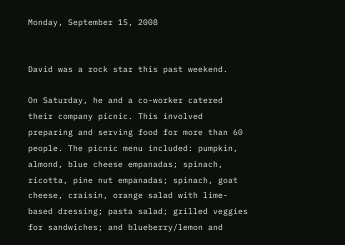Monday, September 15, 2008


David was a rock star this past weekend.

On Saturday, he and a co-worker catered their company picnic. This involved preparing and serving food for more than 60 people. The picnic menu included: pumpkin, almond, blue cheese empanadas; spinach, ricotta, pine nut empanadas; spinach, goat cheese, craisin, orange salad with lime-based dressing; pasta salad; grilled veggies for sandwiches; and blueberry/lemon and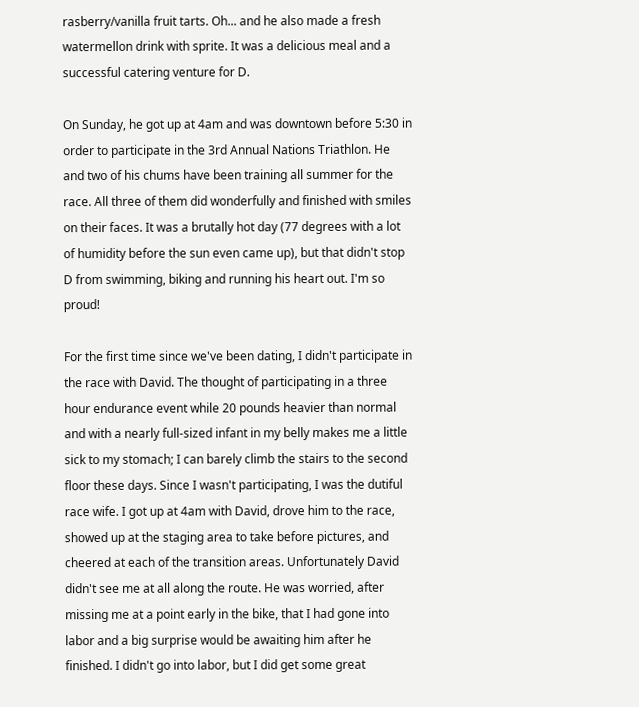rasberry/vanilla fruit tarts. Oh... and he also made a fresh watermellon drink with sprite. It was a delicious meal and a successful catering venture for D.

On Sunday, he got up at 4am and was downtown before 5:30 in order to participate in the 3rd Annual Nations Triathlon. He and two of his chums have been training all summer for the race. All three of them did wonderfully and finished with smiles on their faces. It was a brutally hot day (77 degrees with a lot of humidity before the sun even came up), but that didn't stop D from swimming, biking and running his heart out. I'm so proud!

For the first time since we've been dating, I didn't participate in the race with David. The thought of participating in a three hour endurance event while 20 pounds heavier than normal and with a nearly full-sized infant in my belly makes me a little sick to my stomach; I can barely climb the stairs to the second floor these days. Since I wasn't participating, I was the dutiful race wife. I got up at 4am with David, drove him to the race, showed up at the staging area to take before pictures, and cheered at each of the transition areas. Unfortunately David didn't see me at all along the route. He was worried, after missing me at a point early in the bike, that I had gone into labor and a big surprise would be awaiting him after he finished. I didn't go into labor, but I did get some great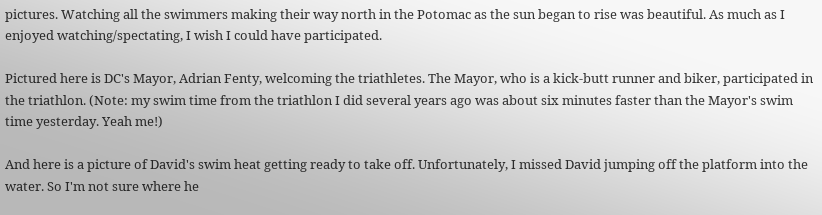pictures. Watching all the swimmers making their way north in the Potomac as the sun began to rise was beautiful. As much as I enjoyed watching/spectating, I wish I could have participated.

Pictured here is DC's Mayor, Adrian Fenty, welcoming the triathletes. The Mayor, who is a kick-butt runner and biker, participated in the triathlon. (Note: my swim time from the triathlon I did several years ago was about six minutes faster than the Mayor's swim time yesterday. Yeah me!)

And here is a picture of David's swim heat getting ready to take off. Unfortunately, I missed David jumping off the platform into the water. So I'm not sure where he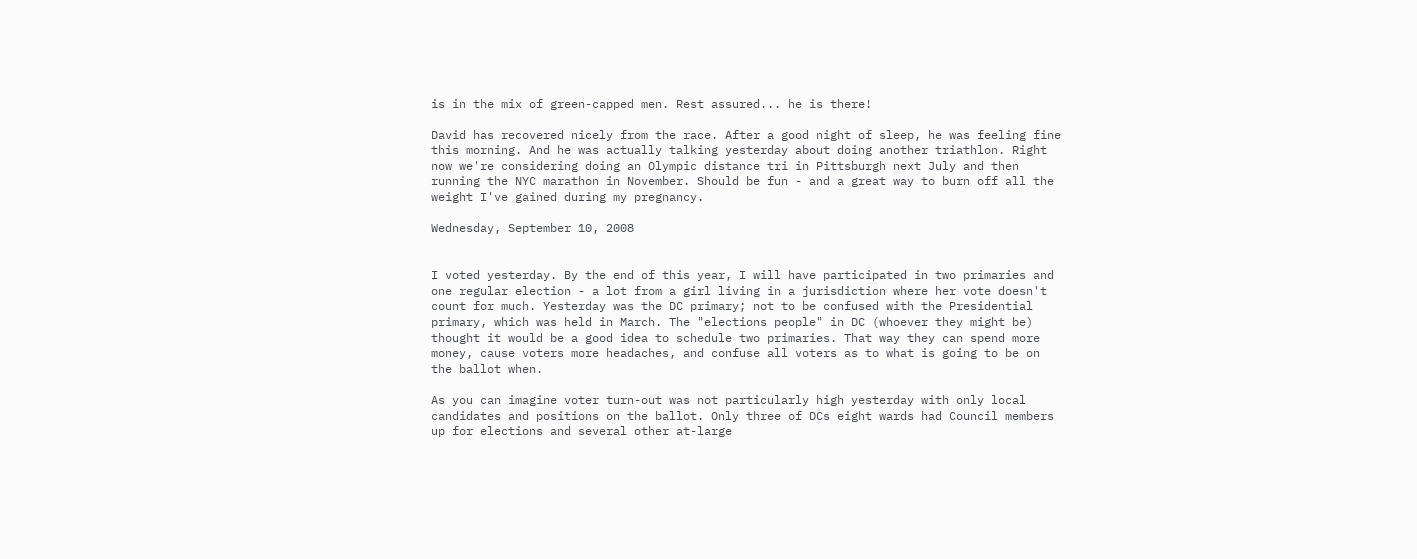is in the mix of green-capped men. Rest assured... he is there!

David has recovered nicely from the race. After a good night of sleep, he was feeling fine this morning. And he was actually talking yesterday about doing another triathlon. Right now we're considering doing an Olympic distance tri in Pittsburgh next July and then running the NYC marathon in November. Should be fun - and a great way to burn off all the weight I've gained during my pregnancy.

Wednesday, September 10, 2008


I voted yesterday. By the end of this year, I will have participated in two primaries and one regular election - a lot from a girl living in a jurisdiction where her vote doesn't count for much. Yesterday was the DC primary; not to be confused with the Presidential primary, which was held in March. The "elections people" in DC (whoever they might be) thought it would be a good idea to schedule two primaries. That way they can spend more money, cause voters more headaches, and confuse all voters as to what is going to be on the ballot when.

As you can imagine voter turn-out was not particularly high yesterday with only local candidates and positions on the ballot. Only three of DCs eight wards had Council members up for elections and several other at-large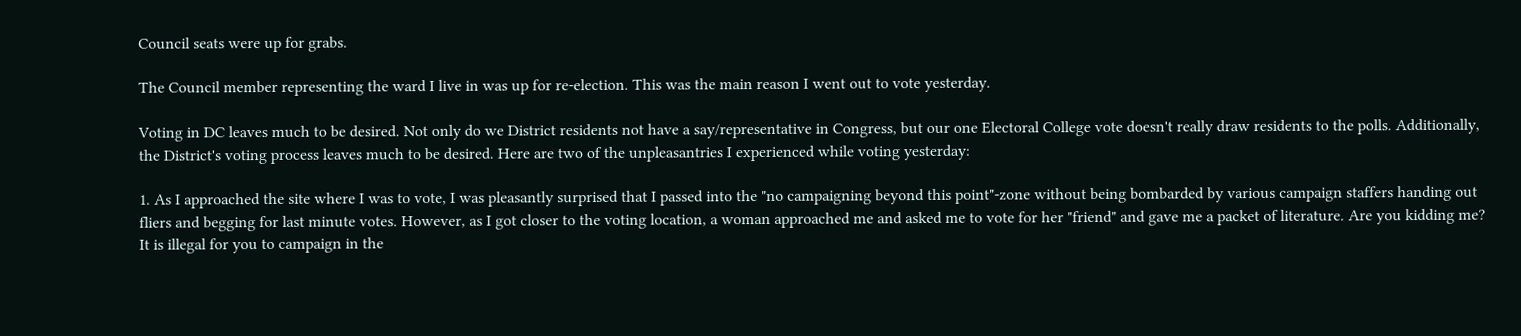Council seats were up for grabs.

The Council member representing the ward I live in was up for re-election. This was the main reason I went out to vote yesterday.

Voting in DC leaves much to be desired. Not only do we District residents not have a say/representative in Congress, but our one Electoral College vote doesn't really draw residents to the polls. Additionally, the District's voting process leaves much to be desired. Here are two of the unpleasantries I experienced while voting yesterday:

1. As I approached the site where I was to vote, I was pleasantly surprised that I passed into the "no campaigning beyond this point"-zone without being bombarded by various campaign staffers handing out fliers and begging for last minute votes. However, as I got closer to the voting location, a woman approached me and asked me to vote for her "friend" and gave me a packet of literature. Are you kidding me? It is illegal for you to campaign in the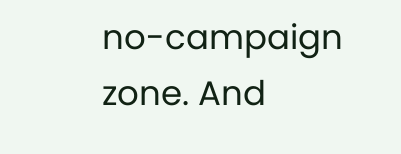no-campaign zone. And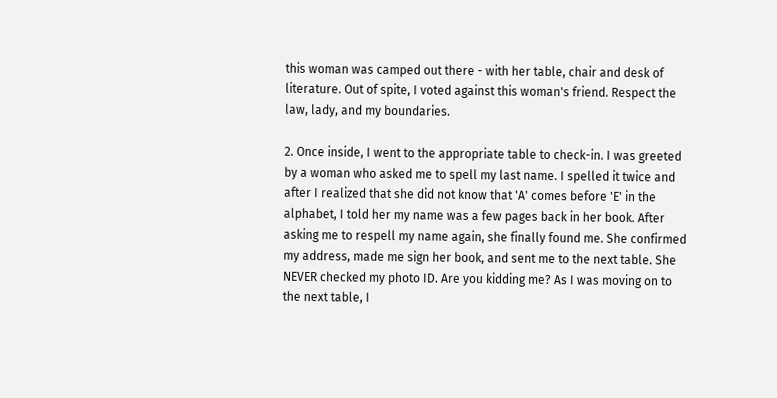this woman was camped out there - with her table, chair and desk of literature. Out of spite, I voted against this woman's friend. Respect the law, lady, and my boundaries.

2. Once inside, I went to the appropriate table to check-in. I was greeted by a woman who asked me to spell my last name. I spelled it twice and after I realized that she did not know that 'A' comes before 'E' in the alphabet, I told her my name was a few pages back in her book. After asking me to respell my name again, she finally found me. She confirmed my address, made me sign her book, and sent me to the next table. She NEVER checked my photo ID. Are you kidding me? As I was moving on to the next table, I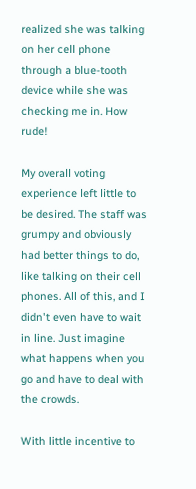realized she was talking on her cell phone through a blue-tooth device while she was checking me in. How rude!

My overall voting experience left little to be desired. The staff was grumpy and obviously had better things to do, like talking on their cell phones. All of this, and I didn't even have to wait in line. Just imagine what happens when you go and have to deal with the crowds.

With little incentive to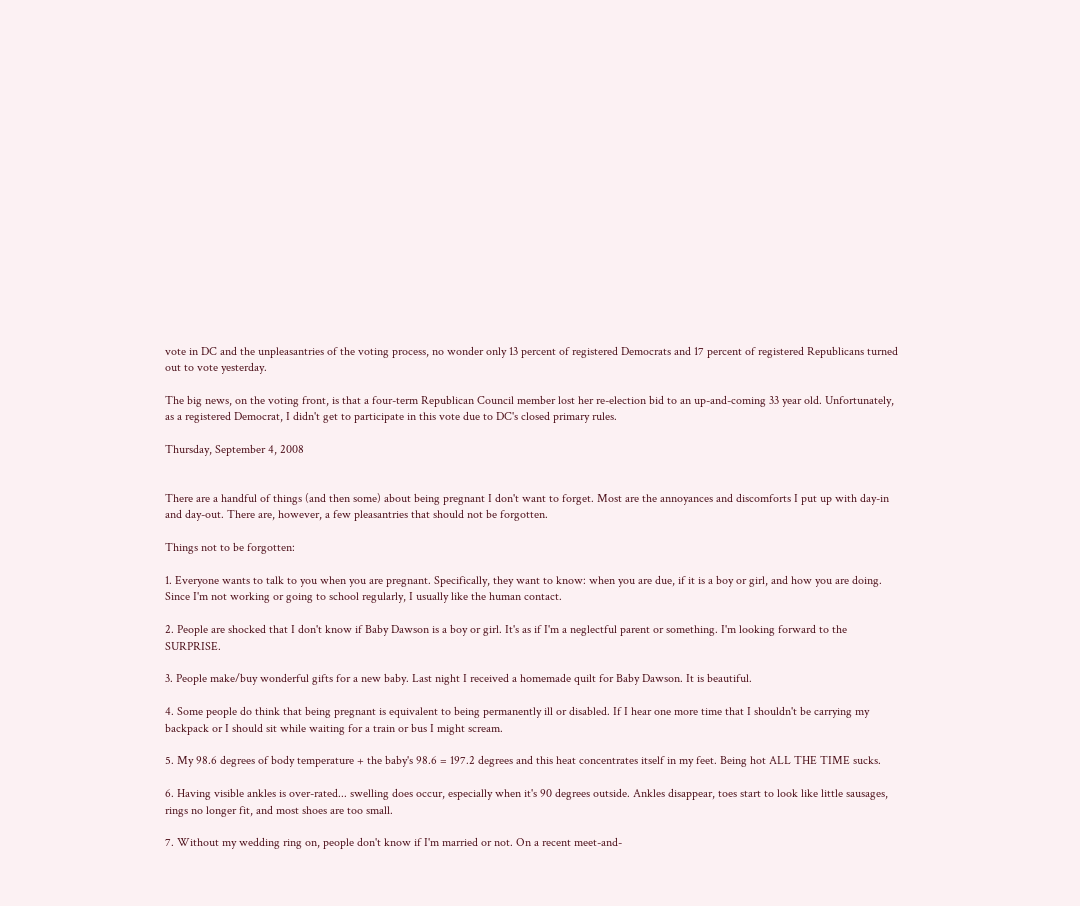vote in DC and the unpleasantries of the voting process, no wonder only 13 percent of registered Democrats and 17 percent of registered Republicans turned out to vote yesterday.

The big news, on the voting front, is that a four-term Republican Council member lost her re-election bid to an up-and-coming 33 year old. Unfortunately, as a registered Democrat, I didn't get to participate in this vote due to DC's closed primary rules.

Thursday, September 4, 2008


There are a handful of things (and then some) about being pregnant I don't want to forget. Most are the annoyances and discomforts I put up with day-in and day-out. There are, however, a few pleasantries that should not be forgotten.

Things not to be forgotten:

1. Everyone wants to talk to you when you are pregnant. Specifically, they want to know: when you are due, if it is a boy or girl, and how you are doing. Since I'm not working or going to school regularly, I usually like the human contact.

2. People are shocked that I don't know if Baby Dawson is a boy or girl. It's as if I'm a neglectful parent or something. I'm looking forward to the SURPRISE.

3. People make/buy wonderful gifts for a new baby. Last night I received a homemade quilt for Baby Dawson. It is beautiful.

4. Some people do think that being pregnant is equivalent to being permanently ill or disabled. If I hear one more time that I shouldn't be carrying my backpack or I should sit while waiting for a train or bus I might scream.

5. My 98.6 degrees of body temperature + the baby's 98.6 = 197.2 degrees and this heat concentrates itself in my feet. Being hot ALL THE TIME sucks.

6. Having visible ankles is over-rated... swelling does occur, especially when it's 90 degrees outside. Ankles disappear, toes start to look like little sausages, rings no longer fit, and most shoes are too small.

7. Without my wedding ring on, people don't know if I'm married or not. On a recent meet-and-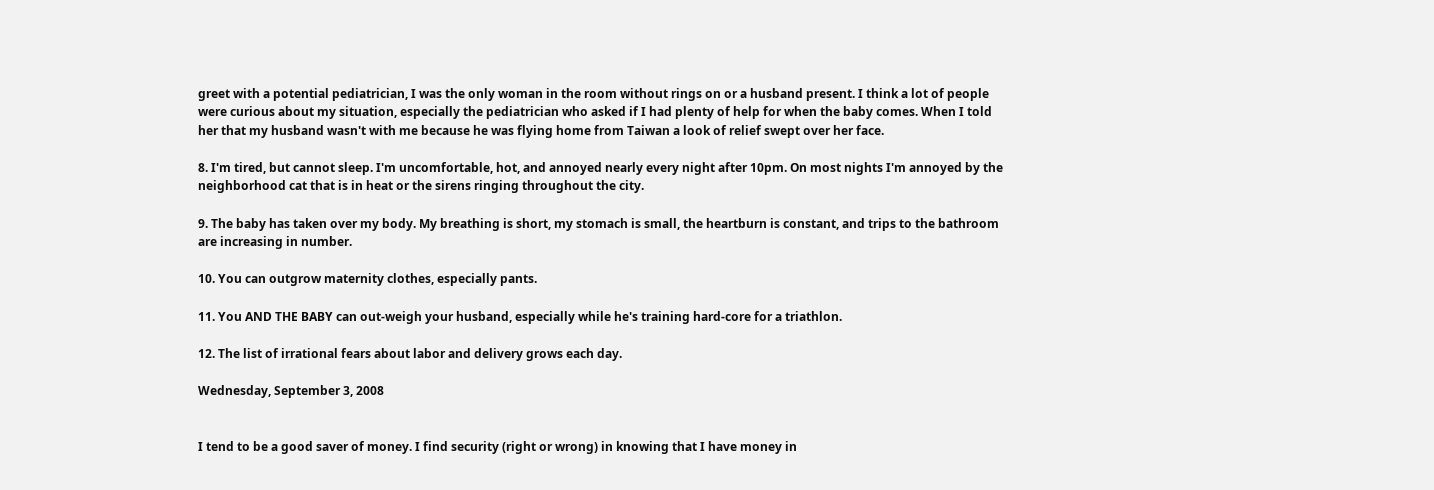greet with a potential pediatrician, I was the only woman in the room without rings on or a husband present. I think a lot of people were curious about my situation, especially the pediatrician who asked if I had plenty of help for when the baby comes. When I told her that my husband wasn't with me because he was flying home from Taiwan a look of relief swept over her face.

8. I'm tired, but cannot sleep. I'm uncomfortable, hot, and annoyed nearly every night after 10pm. On most nights I'm annoyed by the neighborhood cat that is in heat or the sirens ringing throughout the city.

9. The baby has taken over my body. My breathing is short, my stomach is small, the heartburn is constant, and trips to the bathroom are increasing in number.

10. You can outgrow maternity clothes, especially pants.

11. You AND THE BABY can out-weigh your husband, especially while he's training hard-core for a triathlon.

12. The list of irrational fears about labor and delivery grows each day.

Wednesday, September 3, 2008


I tend to be a good saver of money. I find security (right or wrong) in knowing that I have money in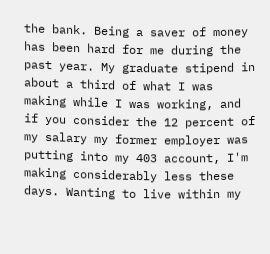the bank. Being a saver of money has been hard for me during the past year. My graduate stipend in about a third of what I was making while I was working, and if you consider the 12 percent of my salary my former employer was putting into my 403 account, I'm making considerably less these days. Wanting to live within my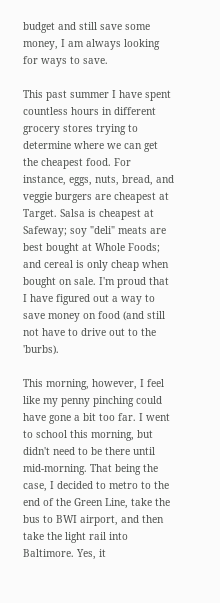budget and still save some money, I am always looking for ways to save.

This past summer I have spent countless hours in different grocery stores trying to determine where we can get the cheapest food. For instance, eggs, nuts, bread, and veggie burgers are cheapest at Target. Salsa is cheapest at Safeway; soy "deli" meats are best bought at Whole Foods; and cereal is only cheap when bought on sale. I'm proud that I have figured out a way to save money on food (and still not have to drive out to the 'burbs).

This morning, however, I feel like my penny pinching could have gone a bit too far. I went to school this morning, but didn't need to be there until mid-morning. That being the case, I decided to metro to the end of the Green Line, take the bus to BWI airport, and then take the light rail into Baltimore. Yes, it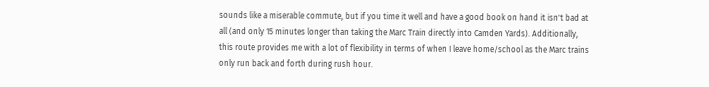sounds like a miserable commute, but if you time it well and have a good book on hand it isn't bad at all (and only 15 minutes longer than taking the Marc Train directly into Camden Yards). Additionally, this route provides me with a lot of flexibility in terms of when I leave home/school as the Marc trains only run back and forth during rush hour.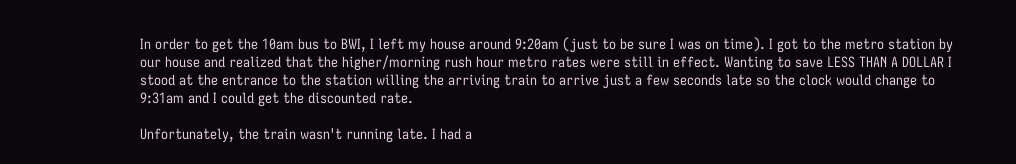In order to get the 10am bus to BWI, I left my house around 9:20am (just to be sure I was on time). I got to the metro station by our house and realized that the higher/morning rush hour metro rates were still in effect. Wanting to save LESS THAN A DOLLAR I stood at the entrance to the station willing the arriving train to arrive just a few seconds late so the clock would change to 9:31am and I could get the discounted rate.

Unfortunately, the train wasn't running late. I had a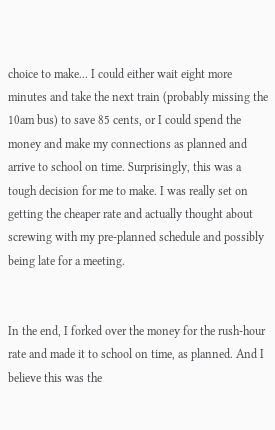choice to make... I could either wait eight more minutes and take the next train (probably missing the 10am bus) to save 85 cents, or I could spend the money and make my connections as planned and arrive to school on time. Surprisingly, this was a tough decision for me to make. I was really set on getting the cheaper rate and actually thought about screwing with my pre-planned schedule and possibly being late for a meeting.


In the end, I forked over the money for the rush-hour rate and made it to school on time, as planned. And I believe this was the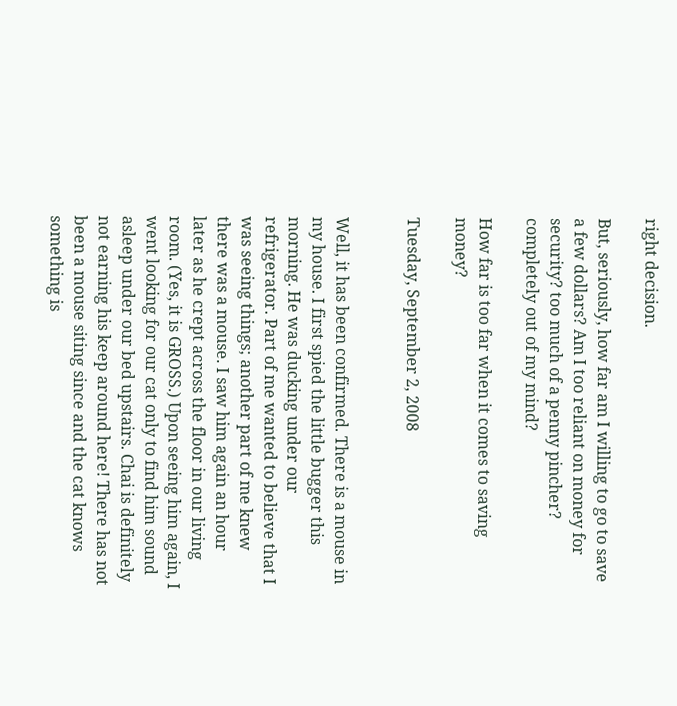right decision.

But, seriously, how far am I willing to go to save a few dollars? Am I too reliant on money for security? too much of a penny pincher? completely out of my mind?

How far is too far when it comes to saving money?

Tuesday, September 2, 2008


Well, it has been confirmed. There is a mouse in my house. I first spied the little bugger this morning. He was ducking under our refrigerator. Part of me wanted to believe that I was seeing things; another part of me knew there was a mouse. I saw him again an hour later as he crept across the floor in our living room. (Yes, it is GROSS.) Upon seeing him again, I went looking for our cat only to find him sound asleep under our bed upstairs. Chai is definitely not earning his keep around here! There has not been a mouse siting since and the cat knows something is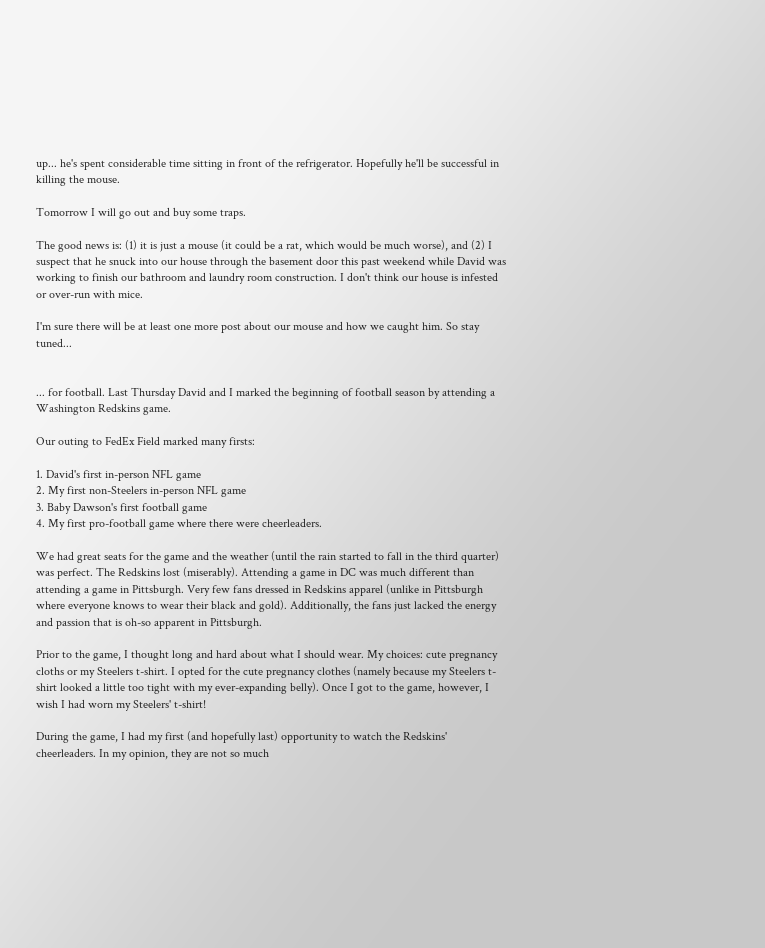up... he's spent considerable time sitting in front of the refrigerator. Hopefully he'll be successful in killing the mouse.

Tomorrow I will go out and buy some traps.

The good news is: (1) it is just a mouse (it could be a rat, which would be much worse), and (2) I suspect that he snuck into our house through the basement door this past weekend while David was working to finish our bathroom and laundry room construction. I don't think our house is infested or over-run with mice.

I'm sure there will be at least one more post about our mouse and how we caught him. So stay tuned...


... for football. Last Thursday David and I marked the beginning of football season by attending a Washington Redskins game.

Our outing to FedEx Field marked many firsts:

1. David's first in-person NFL game
2. My first non-Steelers in-person NFL game
3. Baby Dawson's first football game
4. My first pro-football game where there were cheerleaders.

We had great seats for the game and the weather (until the rain started to fall in the third quarter) was perfect. The Redskins lost (miserably). Attending a game in DC was much different than attending a game in Pittsburgh. Very few fans dressed in Redskins apparel (unlike in Pittsburgh where everyone knows to wear their black and gold). Additionally, the fans just lacked the energy and passion that is oh-so apparent in Pittsburgh.

Prior to the game, I thought long and hard about what I should wear. My choices: cute pregnancy cloths or my Steelers t-shirt. I opted for the cute pregnancy clothes (namely because my Steelers t-shirt looked a little too tight with my ever-expanding belly). Once I got to the game, however, I wish I had worn my Steelers' t-shirt!

During the game, I had my first (and hopefully last) opportunity to watch the Redskins' cheerleaders. In my opinion, they are not so much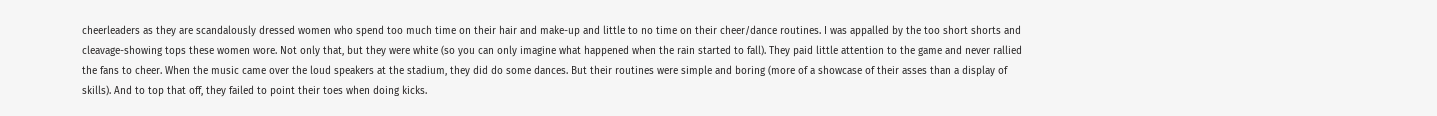cheerleaders as they are scandalously dressed women who spend too much time on their hair and make-up and little to no time on their cheer/dance routines. I was appalled by the too short shorts and cleavage-showing tops these women wore. Not only that, but they were white (so you can only imagine what happened when the rain started to fall). They paid little attention to the game and never rallied the fans to cheer. When the music came over the loud speakers at the stadium, they did do some dances. But their routines were simple and boring (more of a showcase of their asses than a display of skills). And to top that off, they failed to point their toes when doing kicks.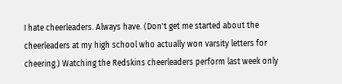I hate cheerleaders. Always have. (Don't get me started about the cheerleaders at my high school who actually won varsity letters for cheering.) Watching the Redskins cheerleaders perform last week only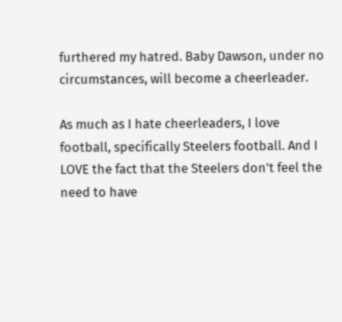furthered my hatred. Baby Dawson, under no circumstances, will become a cheerleader.

As much as I hate cheerleaders, I love football, specifically Steelers football. And I LOVE the fact that the Steelers don't feel the need to have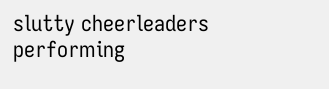slutty cheerleaders performing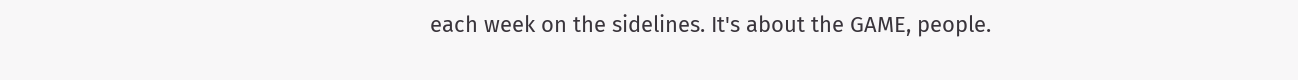each week on the sidelines. It's about the GAME, people.